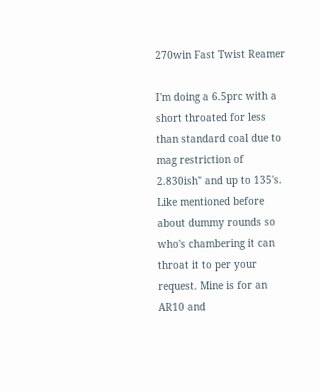270win Fast Twist Reamer

I'm doing a 6.5prc with a short throated for less than standard coal due to mag restriction of 2.830ish" and up to 135's. Like mentioned before about dummy rounds so who's chambering it can throat it to per your request. Mine is for an AR10 and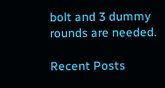bolt and 3 dummy rounds are needed.

Recent Posts